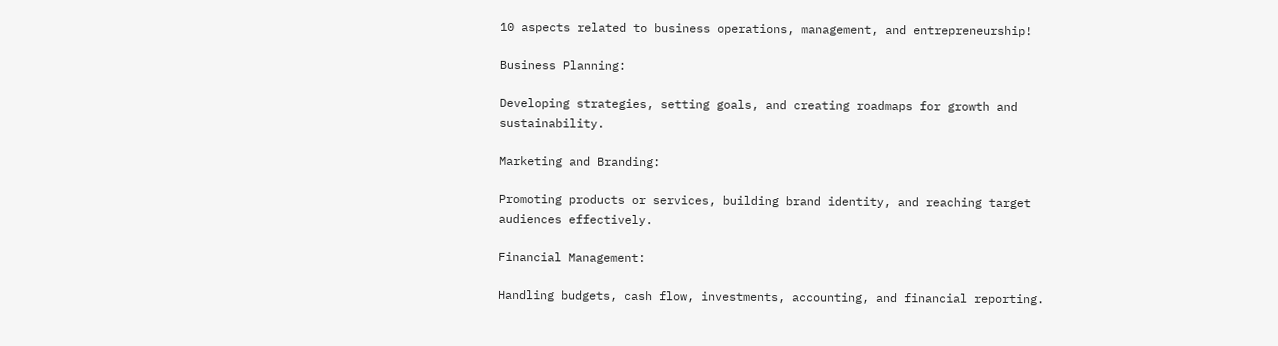10 aspects related to business operations, management, and entrepreneurship!

Business Planning:

Developing strategies, setting goals, and creating roadmaps for growth and sustainability.

Marketing and Branding:

Promoting products or services, building brand identity, and reaching target audiences effectively.

Financial Management:

Handling budgets, cash flow, investments, accounting, and financial reporting.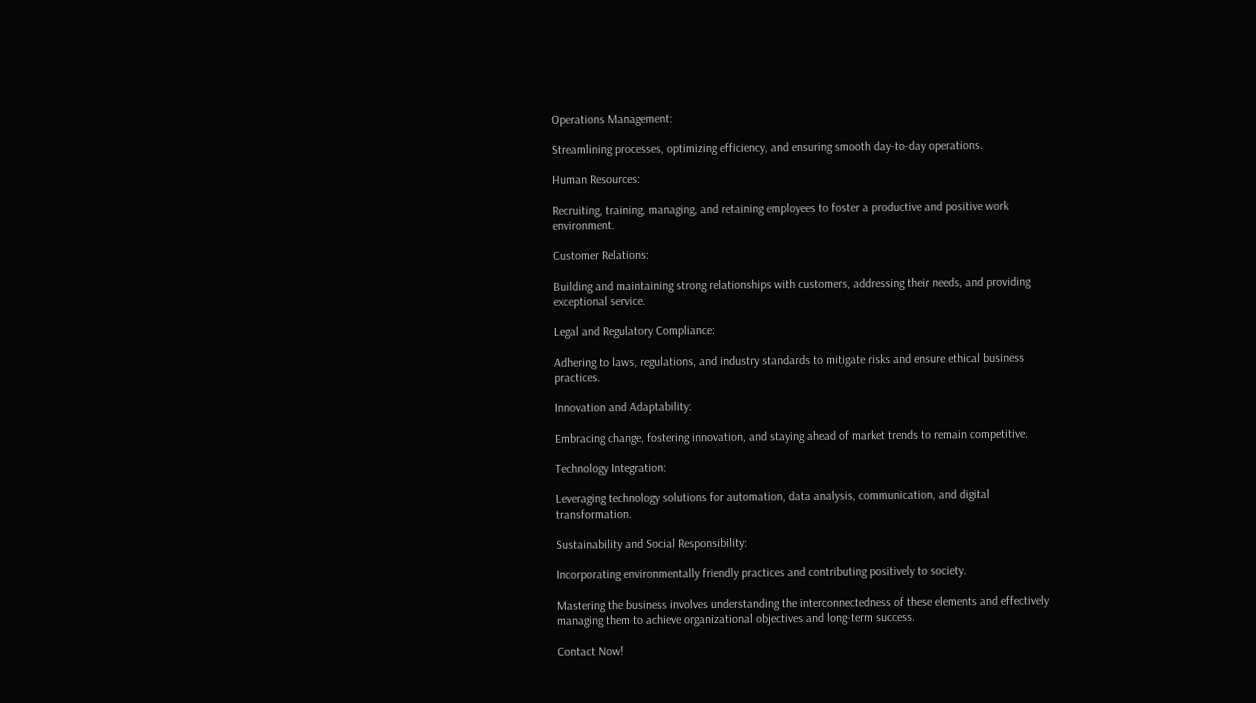Operations Management:

Streamlining processes, optimizing efficiency, and ensuring smooth day-to-day operations.

Human Resources:

Recruiting, training, managing, and retaining employees to foster a productive and positive work environment.

Customer Relations:

Building and maintaining strong relationships with customers, addressing their needs, and providing exceptional service.

Legal and Regulatory Compliance:

Adhering to laws, regulations, and industry standards to mitigate risks and ensure ethical business practices.

Innovation and Adaptability:

Embracing change, fostering innovation, and staying ahead of market trends to remain competitive.

Technology Integration:

Leveraging technology solutions for automation, data analysis, communication, and digital transformation.

Sustainability and Social Responsibility:

Incorporating environmentally friendly practices and contributing positively to society.

Mastering the business involves understanding the interconnectedness of these elements and effectively managing them to achieve organizational objectives and long-term success.

Contact Now!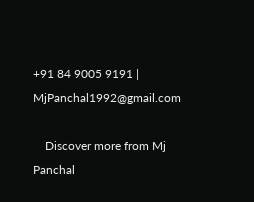+91 84 9005 9191 | MjPanchal1992@gmail.com

    Discover more from Mj Panchal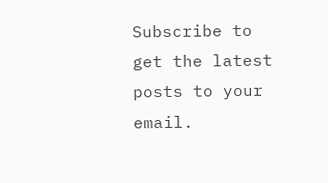Subscribe to get the latest posts to your email.